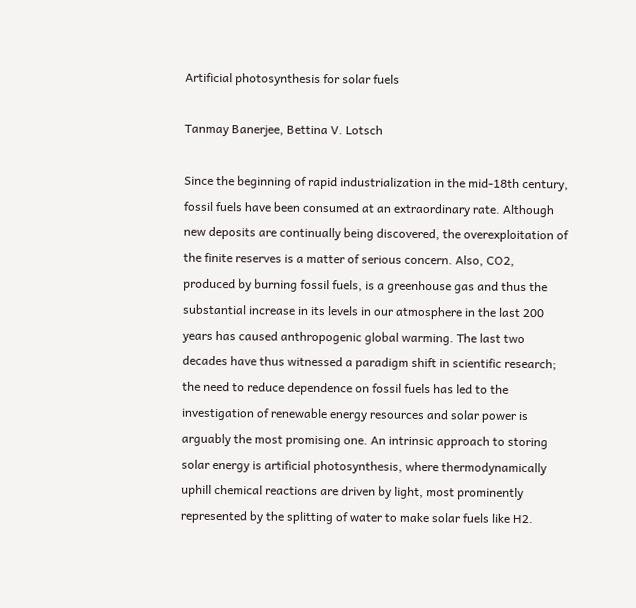Artificial photosynthesis for solar fuels

Tanmay Banerjee, Bettina V. Lotsch

Since the beginning of rapid industrialization in the mid-18th century, fossil fuels have been consumed at an extraordinary rate. Although new deposits are continually being discovered, the overexploitation of the finite reserves is a matter of serious concern. Also, CO2, produced by burning fossil fuels, is a greenhouse gas and thus the substantial increase in its levels in our atmosphere in the last 200 years has caused anthropogenic global warming. The last two decades have thus witnessed a paradigm shift in scientific research; the need to reduce dependence on fossil fuels has led to the investigation of renewable energy resources and solar power is arguably the most promising one. An intrinsic approach to storing solar energy is artificial photosynthesis, where thermodynamically uphill chemical reactions are driven by light, most prominently represented by the splitting of water to make solar fuels like H2.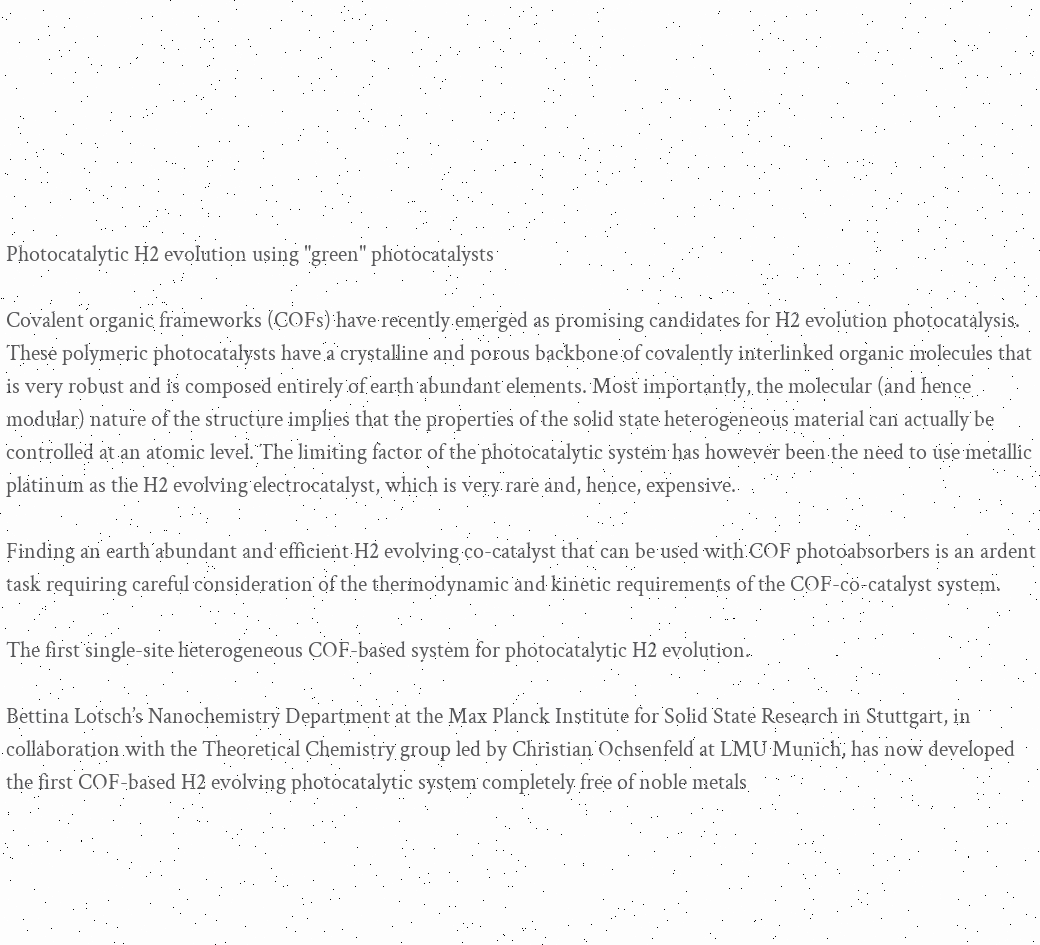Photocatalytic H2 evolution using "green" photocatalysts

Covalent organic frameworks (COFs) have recently emerged as promising candidates for H2 evolution photocatalysis. These polymeric photocatalysts have a crystalline and porous backbone of covalently interlinked organic molecules that is very robust and is composed entirely of earth abundant elements. Most importantly, the molecular (and hence modular) nature of the structure implies that the properties of the solid state heterogeneous material can actually be controlled at an atomic level. The limiting factor of the photocatalytic system has however been the need to use metallic platinum as the H2 evolving electrocatalyst, which is very rare and, hence, expensive.

Finding an earth abundant and efficient H2 evolving co-catalyst that can be used with COF photoabsorbers is an ardent task requiring careful consideration of the thermodynamic and kinetic requirements of the COF-co-catalyst system.

The first single-site heterogeneous COF-based system for photocatalytic H2 evolution.

Bettina Lotsch’s Nanochemistry Department at the Max Planck Institute for Solid State Research in Stuttgart, in collaboration with the Theoretical Chemistry group led by Christian Ochsenfeld at LMU Munich, has now developed the first COF-based H2 evolving photocatalytic system completely free of noble metals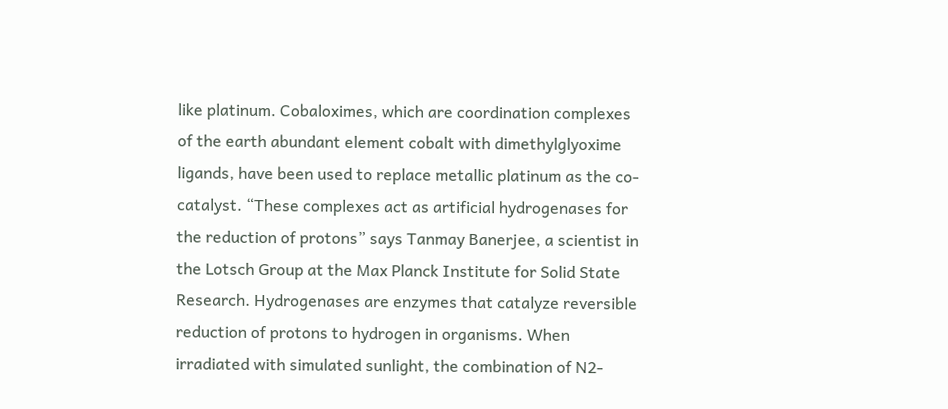like platinum. Cobaloximes, which are coordination complexes of the earth abundant element cobalt with dimethylglyoxime ligands, have been used to replace metallic platinum as the co-catalyst. “These complexes act as artificial hydrogenases for the reduction of protons” says Tanmay Banerjee, a scientist in the Lotsch Group at the Max Planck Institute for Solid State Research. Hydrogenases are enzymes that catalyze reversible reduction of protons to hydrogen in organisms. When irradiated with simulated sunlight, the combination of N2-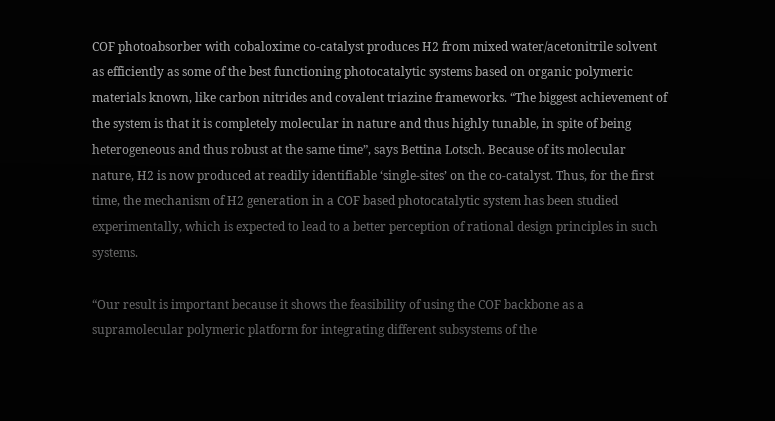COF photoabsorber with cobaloxime co-catalyst produces H2 from mixed water/acetonitrile solvent as efficiently as some of the best functioning photocatalytic systems based on organic polymeric materials known, like carbon nitrides and covalent triazine frameworks. “The biggest achievement of the system is that it is completely molecular in nature and thus highly tunable, in spite of being heterogeneous and thus robust at the same time”, says Bettina Lotsch. Because of its molecular nature, H2 is now produced at readily identifiable ‘single-sites’ on the co-catalyst. Thus, for the first time, the mechanism of H2 generation in a COF based photocatalytic system has been studied experimentally, which is expected to lead to a better perception of rational design principles in such systems.

“Our result is important because it shows the feasibility of using the COF backbone as a supramolecular polymeric platform for integrating different subsystems of the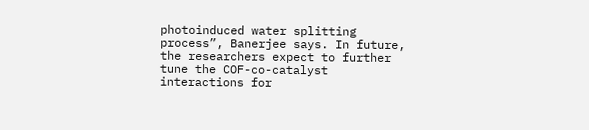photoinduced water splitting process”, Banerjee says. In future, the researchers expect to further tune the COF-co-catalyst interactions for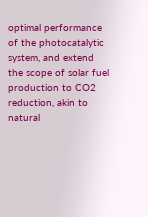optimal performance of the photocatalytic system, and extend the scope of solar fuel production to CO2 reduction, akin to natural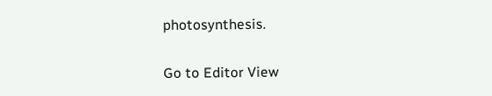photosynthesis.

Go to Editor View